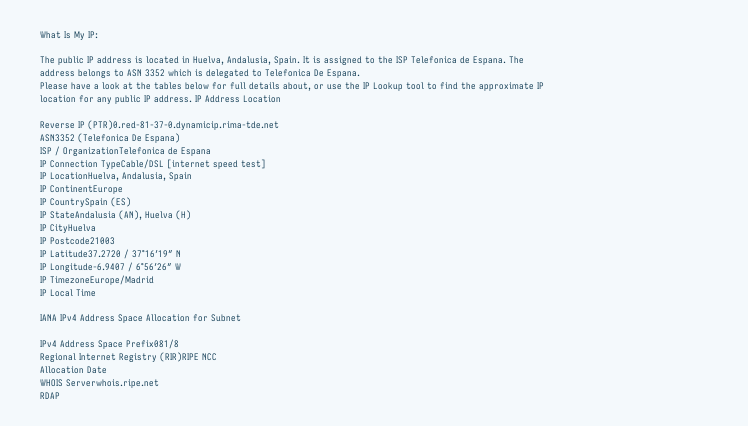What Is My IP:

The public IP address is located in Huelva, Andalusia, Spain. It is assigned to the ISP Telefonica de Espana. The address belongs to ASN 3352 which is delegated to Telefonica De Espana.
Please have a look at the tables below for full details about, or use the IP Lookup tool to find the approximate IP location for any public IP address. IP Address Location

Reverse IP (PTR)0.red-81-37-0.dynamicip.rima-tde.net
ASN3352 (Telefonica De Espana)
ISP / OrganizationTelefonica de Espana
IP Connection TypeCable/DSL [internet speed test]
IP LocationHuelva, Andalusia, Spain
IP ContinentEurope
IP CountrySpain (ES)
IP StateAndalusia (AN), Huelva (H)
IP CityHuelva
IP Postcode21003
IP Latitude37.2720 / 37°16′19″ N
IP Longitude-6.9407 / 6°56′26″ W
IP TimezoneEurope/Madrid
IP Local Time

IANA IPv4 Address Space Allocation for Subnet

IPv4 Address Space Prefix081/8
Regional Internet Registry (RIR)RIPE NCC
Allocation Date
WHOIS Serverwhois.ripe.net
RDAP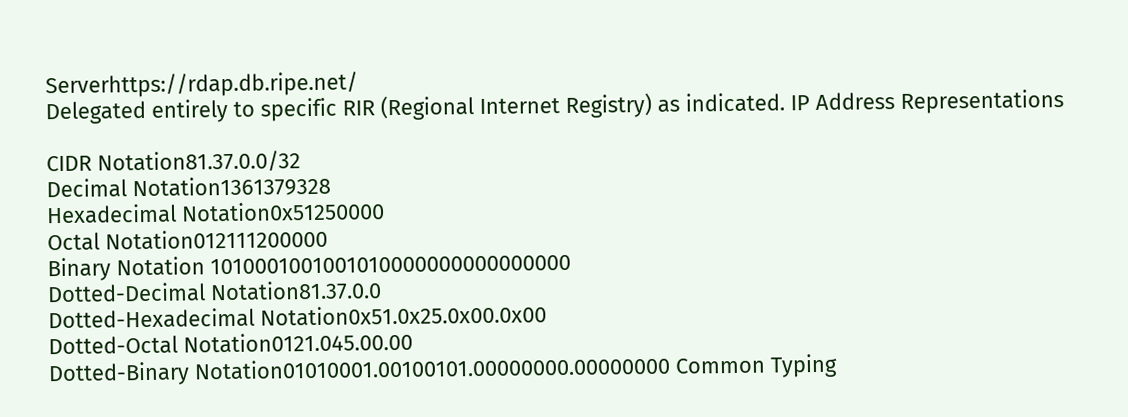Serverhttps://rdap.db.ripe.net/
Delegated entirely to specific RIR (Regional Internet Registry) as indicated. IP Address Representations

CIDR Notation81.37.0.0/32
Decimal Notation1361379328
Hexadecimal Notation0x51250000
Octal Notation012111200000
Binary Notation 1010001001001010000000000000000
Dotted-Decimal Notation81.37.0.0
Dotted-Hexadecimal Notation0x51.0x25.0x00.0x00
Dotted-Octal Notation0121.045.00.00
Dotted-Binary Notation01010001.00100101.00000000.00000000 Common Typing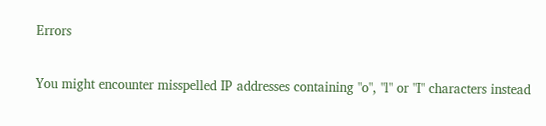Errors

You might encounter misspelled IP addresses containing "o", "l" or "I" characters instead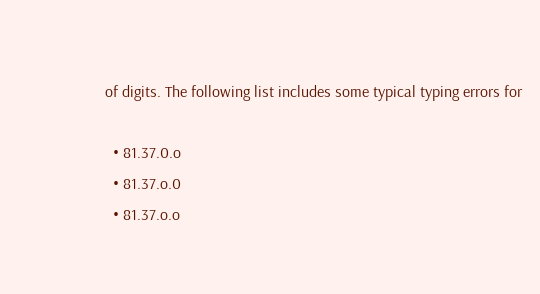of digits. The following list includes some typical typing errors for

  • 81.37.0.o
  • 81.37.o.0
  • 81.37.o.o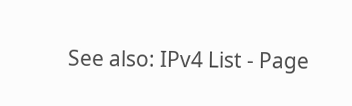See also: IPv4 List - Page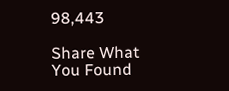98,443

Share What You Found